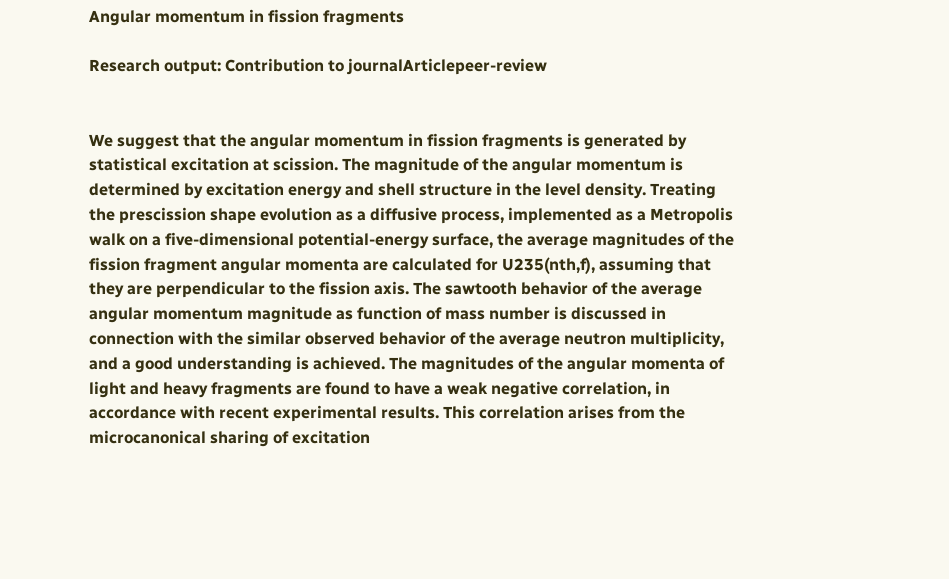Angular momentum in fission fragments

Research output: Contribution to journalArticlepeer-review


We suggest that the angular momentum in fission fragments is generated by statistical excitation at scission. The magnitude of the angular momentum is determined by excitation energy and shell structure in the level density. Treating the prescission shape evolution as a diffusive process, implemented as a Metropolis walk on a five-dimensional potential-energy surface, the average magnitudes of the fission fragment angular momenta are calculated for U235(nth,f), assuming that they are perpendicular to the fission axis. The sawtooth behavior of the average angular momentum magnitude as function of mass number is discussed in connection with the similar observed behavior of the average neutron multiplicity, and a good understanding is achieved. The magnitudes of the angular momenta of light and heavy fragments are found to have a weak negative correlation, in accordance with recent experimental results. This correlation arises from the microcanonical sharing of excitation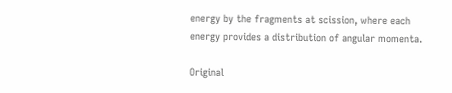energy by the fragments at scission, where each energy provides a distribution of angular momenta.

Original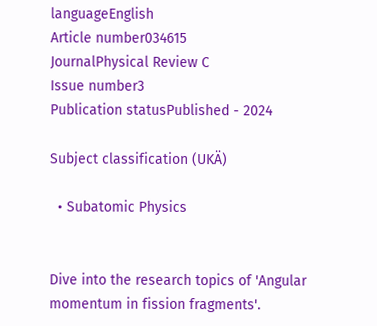languageEnglish
Article number034615
JournalPhysical Review C
Issue number3
Publication statusPublished - 2024

Subject classification (UKÄ)

  • Subatomic Physics


Dive into the research topics of 'Angular momentum in fission fragments'.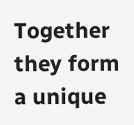Together they form a unique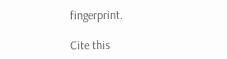fingerprint.

Cite this